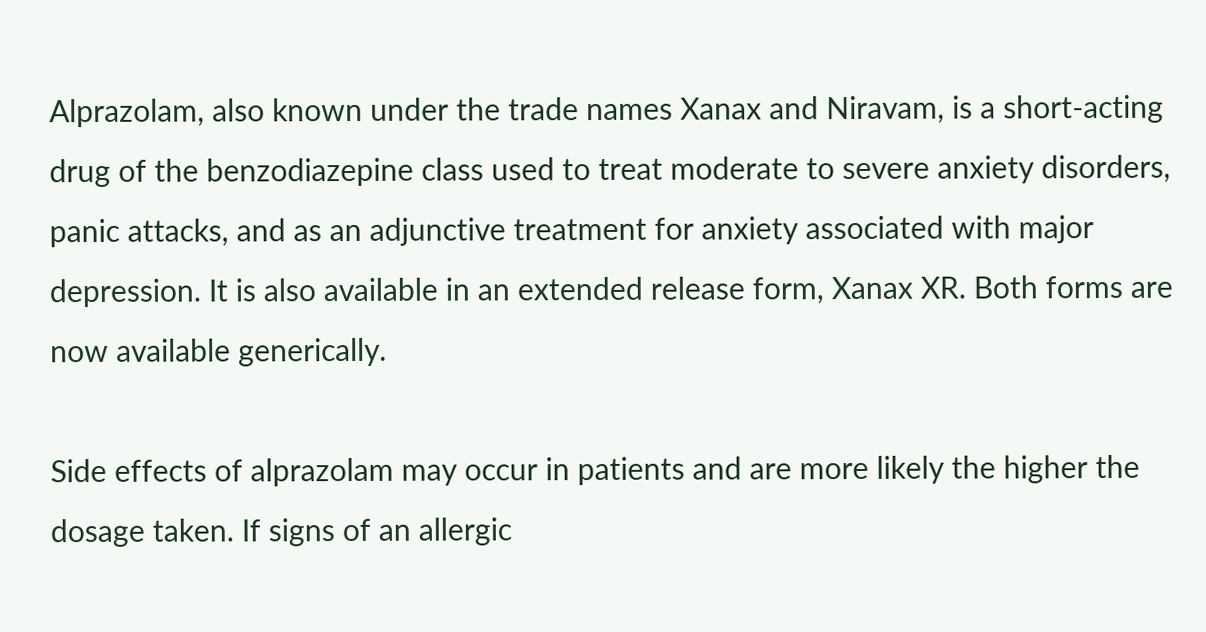Alprazolam, also known under the trade names Xanax and Niravam, is a short-acting drug of the benzodiazepine class used to treat moderate to severe anxiety disorders, panic attacks, and as an adjunctive treatment for anxiety associated with major depression. It is also available in an extended release form, Xanax XR. Both forms are now available generically.

Side effects of alprazolam may occur in patients and are more likely the higher the dosage taken. If signs of an allergic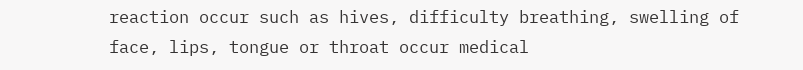reaction occur such as hives, difficulty breathing, swelling of face, lips, tongue or throat occur medical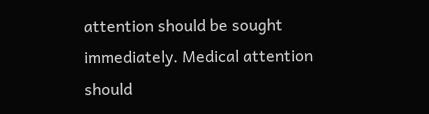attention should be sought immediately. Medical attention should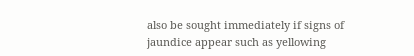also be sought immediately if signs of jaundice appear such as yellowing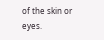of the skin or eyes.